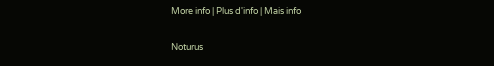More info | Plus d'info | Mais info

Noturus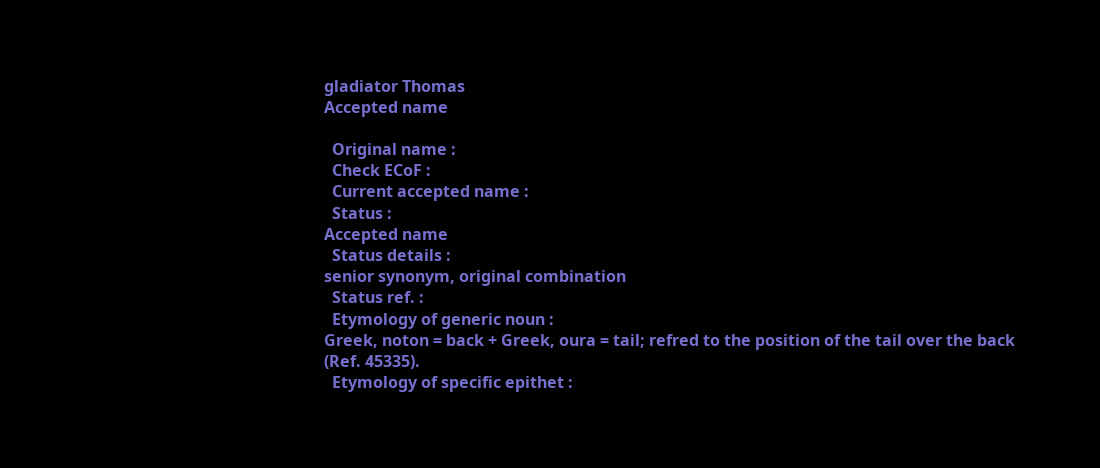gladiator Thomas
Accepted name

  Original name :
  Check ECoF :
  Current accepted name :
  Status :
Accepted name
  Status details :
senior synonym, original combination
  Status ref. :
  Etymology of generic noun :
Greek, noton = back + Greek, oura = tail; refred to the position of the tail over the back (Ref. 45335).
  Etymology of specific epithet :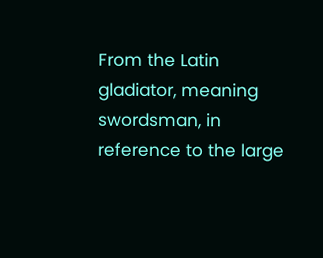From the Latin gladiator, meaning swordsman, in reference to the large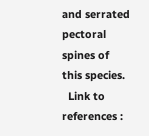and serrated pectoral spines of this species.
  Link to references :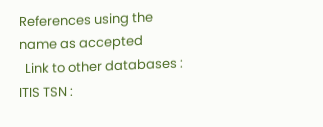References using the name as accepted
  Link to other databases :
ITIS TSN :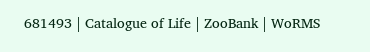681493 | Catalogue of Life | ZooBank | WoRMS